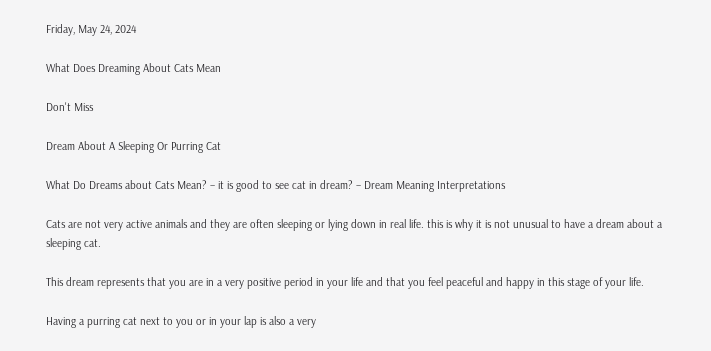Friday, May 24, 2024

What Does Dreaming About Cats Mean

Don't Miss

Dream About A Sleeping Or Purring Cat

What Do Dreams about Cats Mean? – it is good to see cat in dream? – Dream Meaning Interpretations

Cats are not very active animals and they are often sleeping or lying down in real life. this is why it is not unusual to have a dream about a sleeping cat.

This dream represents that you are in a very positive period in your life and that you feel peaceful and happy in this stage of your life.

Having a purring cat next to you or in your lap is also a very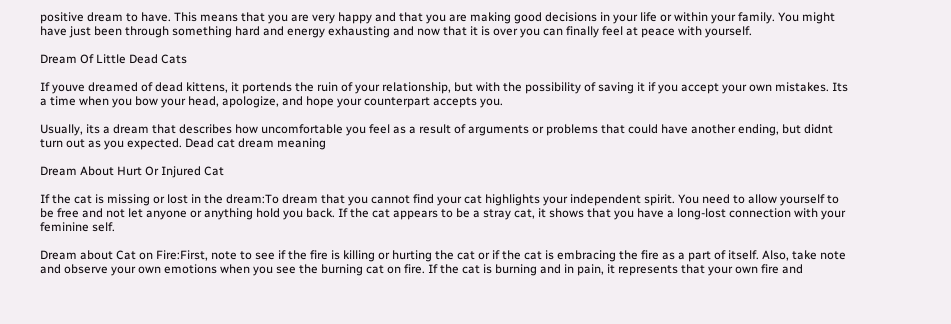positive dream to have. This means that you are very happy and that you are making good decisions in your life or within your family. You might have just been through something hard and energy exhausting and now that it is over you can finally feel at peace with yourself.

Dream Of Little Dead Cats

If youve dreamed of dead kittens, it portends the ruin of your relationship, but with the possibility of saving it if you accept your own mistakes. Its a time when you bow your head, apologize, and hope your counterpart accepts you.

Usually, its a dream that describes how uncomfortable you feel as a result of arguments or problems that could have another ending, but didnt turn out as you expected. Dead cat dream meaning

Dream About Hurt Or Injured Cat

If the cat is missing or lost in the dream:To dream that you cannot find your cat highlights your independent spirit. You need to allow yourself to be free and not let anyone or anything hold you back. If the cat appears to be a stray cat, it shows that you have a long-lost connection with your feminine self.

Dream about Cat on Fire:First, note to see if the fire is killing or hurting the cat or if the cat is embracing the fire as a part of itself. Also, take note and observe your own emotions when you see the burning cat on fire. If the cat is burning and in pain, it represents that your own fire and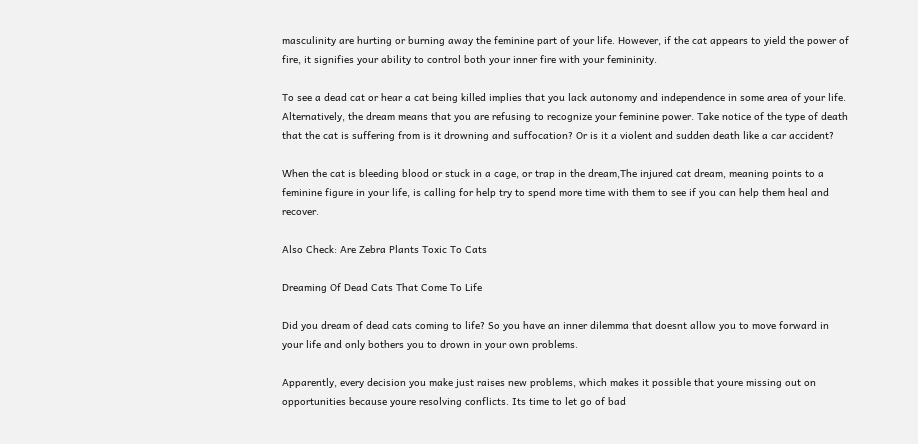masculinity are hurting or burning away the feminine part of your life. However, if the cat appears to yield the power of fire, it signifies your ability to control both your inner fire with your femininity.

To see a dead cat or hear a cat being killed implies that you lack autonomy and independence in some area of your life. Alternatively, the dream means that you are refusing to recognize your feminine power. Take notice of the type of death that the cat is suffering from is it drowning and suffocation? Or is it a violent and sudden death like a car accident?

When the cat is bleeding blood or stuck in a cage, or trap in the dream,The injured cat dream, meaning points to a feminine figure in your life, is calling for help try to spend more time with them to see if you can help them heal and recover.

Also Check: Are Zebra Plants Toxic To Cats

Dreaming Of Dead Cats That Come To Life

Did you dream of dead cats coming to life? So you have an inner dilemma that doesnt allow you to move forward in your life and only bothers you to drown in your own problems.

Apparently, every decision you make just raises new problems, which makes it possible that youre missing out on opportunities because youre resolving conflicts. Its time to let go of bad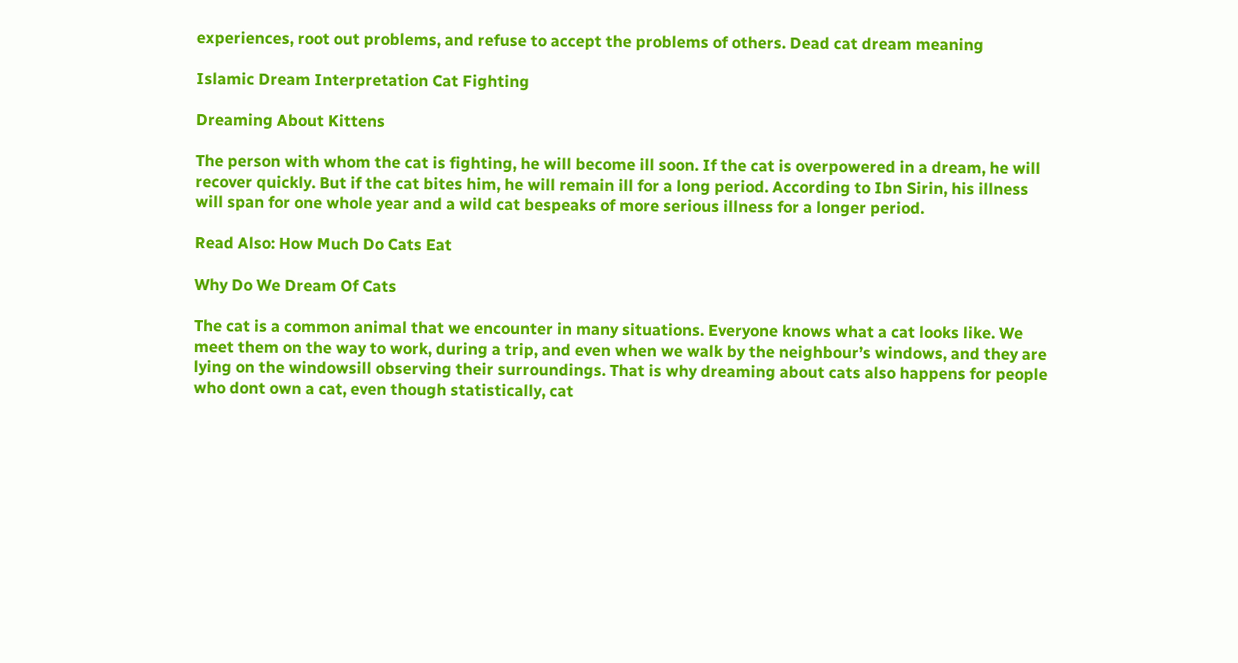experiences, root out problems, and refuse to accept the problems of others. Dead cat dream meaning

Islamic Dream Interpretation Cat Fighting

Dreaming About Kittens

The person with whom the cat is fighting, he will become ill soon. If the cat is overpowered in a dream, he will recover quickly. But if the cat bites him, he will remain ill for a long period. According to Ibn Sirin, his illness will span for one whole year and a wild cat bespeaks of more serious illness for a longer period.

Read Also: How Much Do Cats Eat

Why Do We Dream Of Cats

The cat is a common animal that we encounter in many situations. Everyone knows what a cat looks like. We meet them on the way to work, during a trip, and even when we walk by the neighbour’s windows, and they are lying on the windowsill observing their surroundings. That is why dreaming about cats also happens for people who dont own a cat, even though statistically, cat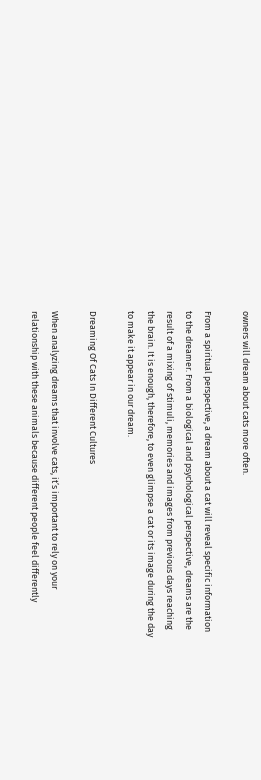owners will dream about cats more often.

From a spiritual perspective, a dream about a cat will reveal specific information to the dreamer. From a biological and psychological perspective, dreams are the result of a mixing of stimuli, memories and images from previous days reaching the brain. It is enough, therefore, to even glimpse a cat or its image during the day to make it appear in our dream.

Dreaming Of Cats In Different Cultures

When analyzing dreams that involve cats, it’s important to rely on your relationship with these animals because different people feel differently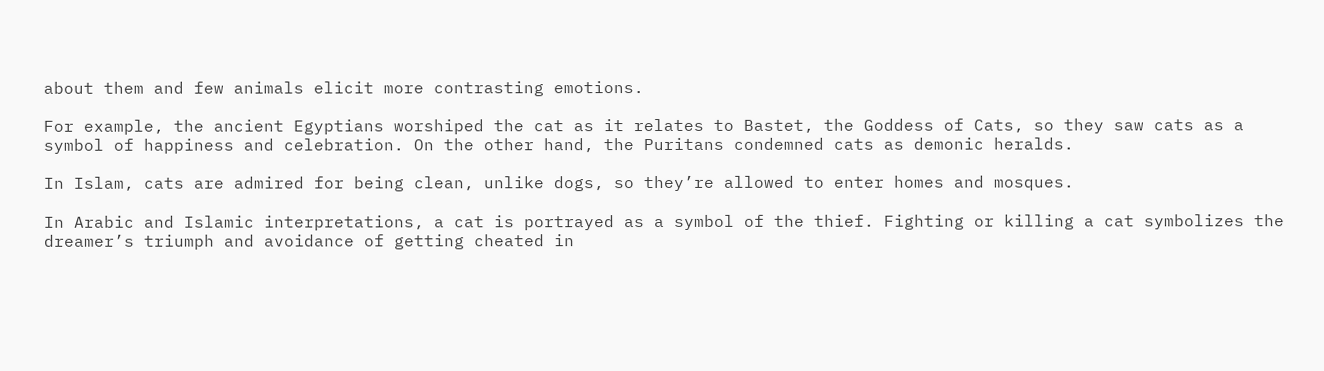about them and few animals elicit more contrasting emotions.

For example, the ancient Egyptians worshiped the cat as it relates to Bastet, the Goddess of Cats, so they saw cats as a symbol of happiness and celebration. On the other hand, the Puritans condemned cats as demonic heralds.

In Islam, cats are admired for being clean, unlike dogs, so they’re allowed to enter homes and mosques.

In Arabic and Islamic interpretations, a cat is portrayed as a symbol of the thief. Fighting or killing a cat symbolizes the dreamer’s triumph and avoidance of getting cheated in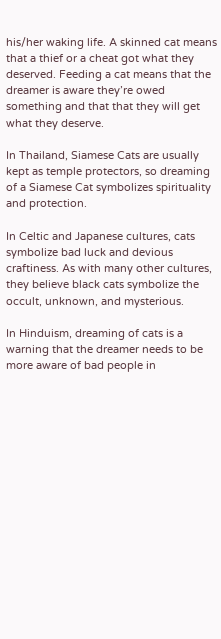his/her waking life. A skinned cat means that a thief or a cheat got what they deserved. Feeding a cat means that the dreamer is aware they’re owed something and that that they will get what they deserve.

In Thailand, Siamese Cats are usually kept as temple protectors, so dreaming of a Siamese Cat symbolizes spirituality and protection.

In Celtic and Japanese cultures, cats symbolize bad luck and devious craftiness. As with many other cultures, they believe black cats symbolize the occult, unknown, and mysterious.

In Hinduism, dreaming of cats is a warning that the dreamer needs to be more aware of bad people in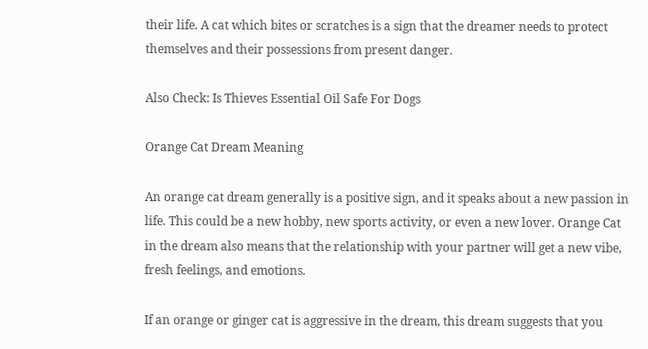their life. A cat which bites or scratches is a sign that the dreamer needs to protect themselves and their possessions from present danger.

Also Check: Is Thieves Essential Oil Safe For Dogs

Orange Cat Dream Meaning

An orange cat dream generally is a positive sign, and it speaks about a new passion in life. This could be a new hobby, new sports activity, or even a new lover. Orange Cat in the dream also means that the relationship with your partner will get a new vibe, fresh feelings, and emotions.

If an orange or ginger cat is aggressive in the dream, this dream suggests that you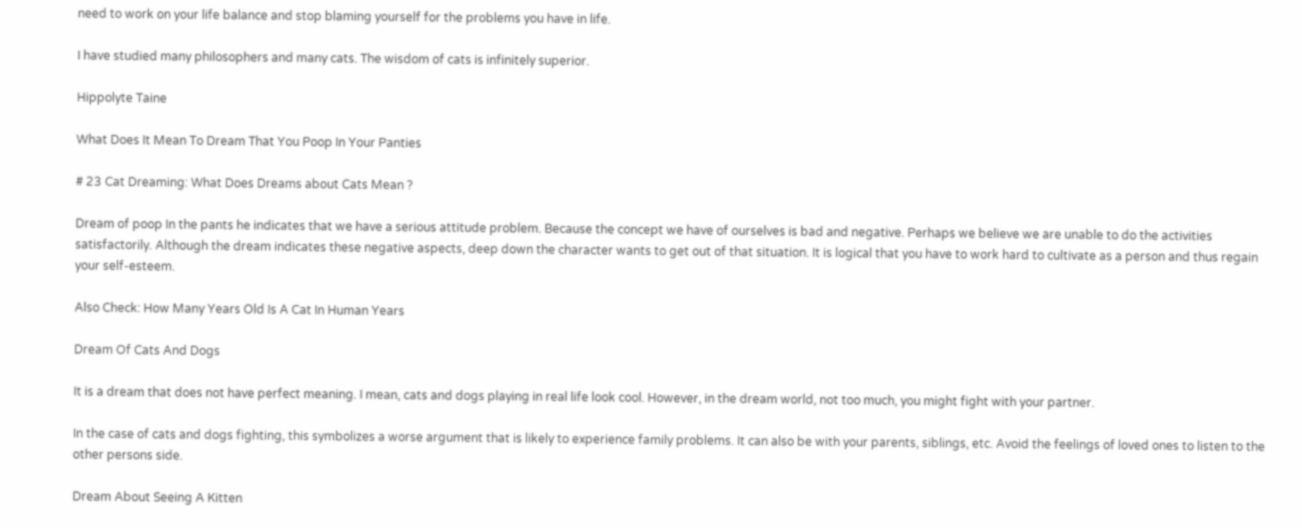need to work on your life balance and stop blaming yourself for the problems you have in life.

I have studied many philosophers and many cats. The wisdom of cats is infinitely superior.

Hippolyte Taine

What Does It Mean To Dream That You Poop In Your Panties

# 23 Cat Dreaming: What Does Dreams about Cats Mean ?

Dream of poop In the pants he indicates that we have a serious attitude problem. Because the concept we have of ourselves is bad and negative. Perhaps we believe we are unable to do the activities satisfactorily. Although the dream indicates these negative aspects, deep down the character wants to get out of that situation. It is logical that you have to work hard to cultivate as a person and thus regain your self-esteem.

Also Check: How Many Years Old Is A Cat In Human Years

Dream Of Cats And Dogs

It is a dream that does not have perfect meaning. I mean, cats and dogs playing in real life look cool. However, in the dream world, not too much, you might fight with your partner.

In the case of cats and dogs fighting, this symbolizes a worse argument that is likely to experience family problems. It can also be with your parents, siblings, etc. Avoid the feelings of loved ones to listen to the other persons side.

Dream About Seeing A Kitten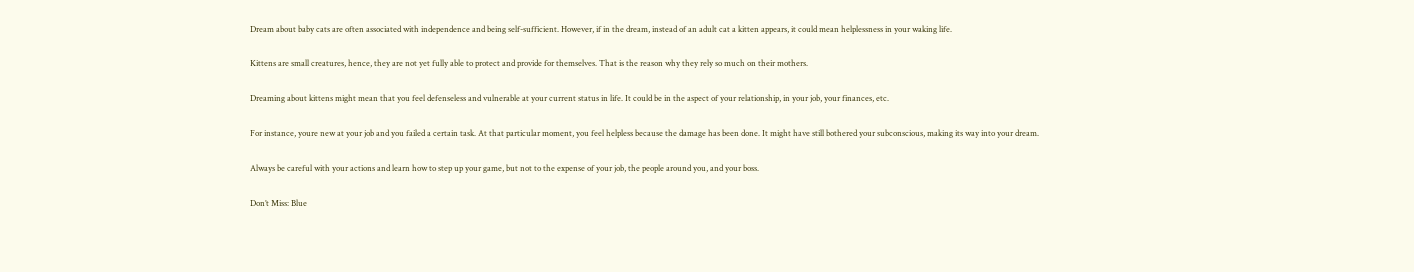Dream about baby cats are often associated with independence and being self-sufficient. However, if in the dream, instead of an adult cat a kitten appears, it could mean helplessness in your waking life.

Kittens are small creatures, hence, they are not yet fully able to protect and provide for themselves. That is the reason why they rely so much on their mothers.

Dreaming about kittens might mean that you feel defenseless and vulnerable at your current status in life. It could be in the aspect of your relationship, in your job, your finances, etc.

For instance, youre new at your job and you failed a certain task. At that particular moment, you feel helpless because the damage has been done. It might have still bothered your subconscious, making its way into your dream.

Always be careful with your actions and learn how to step up your game, but not to the expense of your job, the people around you, and your boss.

Don’t Miss: Blue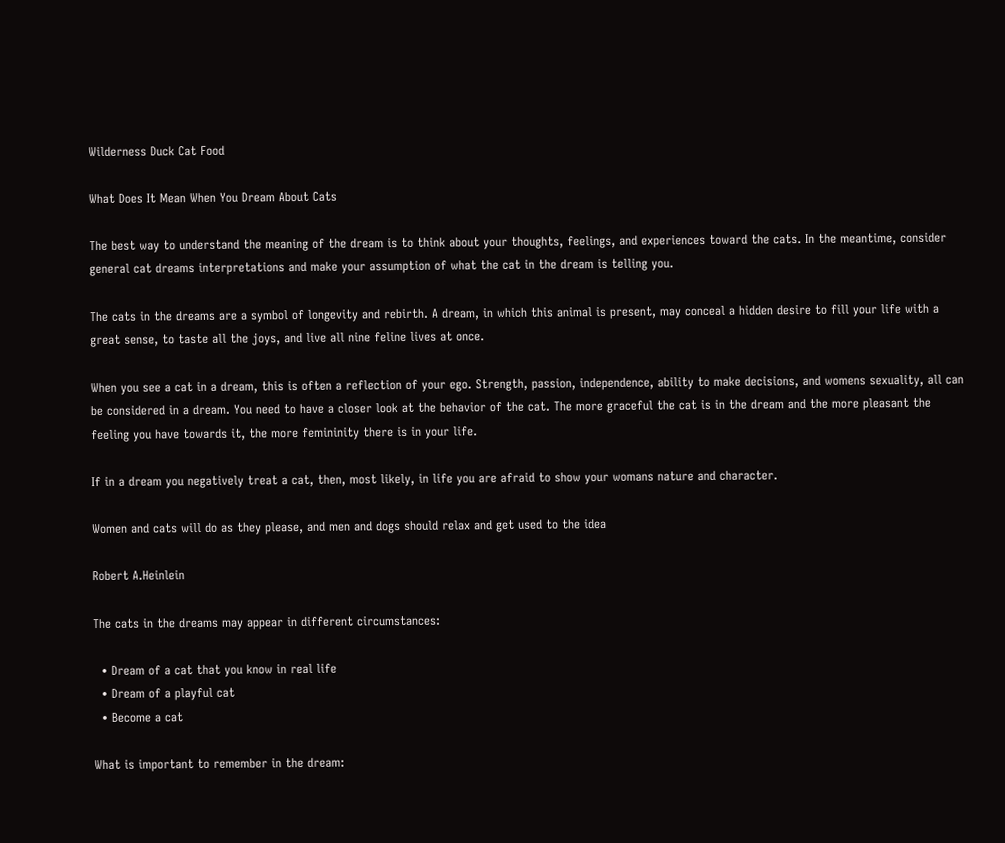Wilderness Duck Cat Food

What Does It Mean When You Dream About Cats

The best way to understand the meaning of the dream is to think about your thoughts, feelings, and experiences toward the cats. In the meantime, consider general cat dreams interpretations and make your assumption of what the cat in the dream is telling you.

The cats in the dreams are a symbol of longevity and rebirth. A dream, in which this animal is present, may conceal a hidden desire to fill your life with a great sense, to taste all the joys, and live all nine feline lives at once.

When you see a cat in a dream, this is often a reflection of your ego. Strength, passion, independence, ability to make decisions, and womens sexuality, all can be considered in a dream. You need to have a closer look at the behavior of the cat. The more graceful the cat is in the dream and the more pleasant the feeling you have towards it, the more femininity there is in your life.

If in a dream you negatively treat a cat, then, most likely, in life you are afraid to show your womans nature and character.

Women and cats will do as they please, and men and dogs should relax and get used to the idea

Robert A.Heinlein

The cats in the dreams may appear in different circumstances:

  • Dream of a cat that you know in real life
  • Dream of a playful cat
  • Become a cat

What is important to remember in the dream: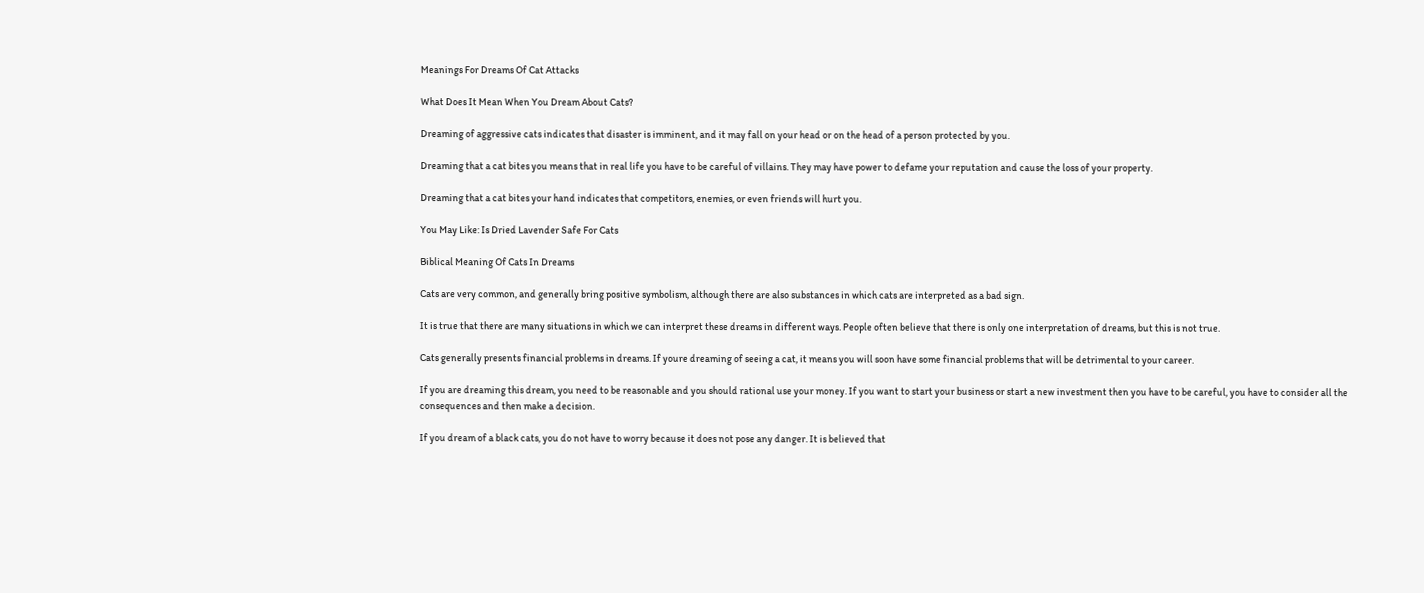Meanings For Dreams Of Cat Attacks

What Does It Mean When You Dream About Cats?

Dreaming of aggressive cats indicates that disaster is imminent, and it may fall on your head or on the head of a person protected by you.

Dreaming that a cat bites you means that in real life you have to be careful of villains. They may have power to defame your reputation and cause the loss of your property.

Dreaming that a cat bites your hand indicates that competitors, enemies, or even friends will hurt you.

You May Like: Is Dried Lavender Safe For Cats

Biblical Meaning Of Cats In Dreams

Cats are very common, and generally bring positive symbolism, although there are also substances in which cats are interpreted as a bad sign.

It is true that there are many situations in which we can interpret these dreams in different ways. People often believe that there is only one interpretation of dreams, but this is not true.

Cats generally presents financial problems in dreams. If youre dreaming of seeing a cat, it means you will soon have some financial problems that will be detrimental to your career.

If you are dreaming this dream, you need to be reasonable and you should rational use your money. If you want to start your business or start a new investment then you have to be careful, you have to consider all the consequences and then make a decision.

If you dream of a black cats, you do not have to worry because it does not pose any danger. It is believed that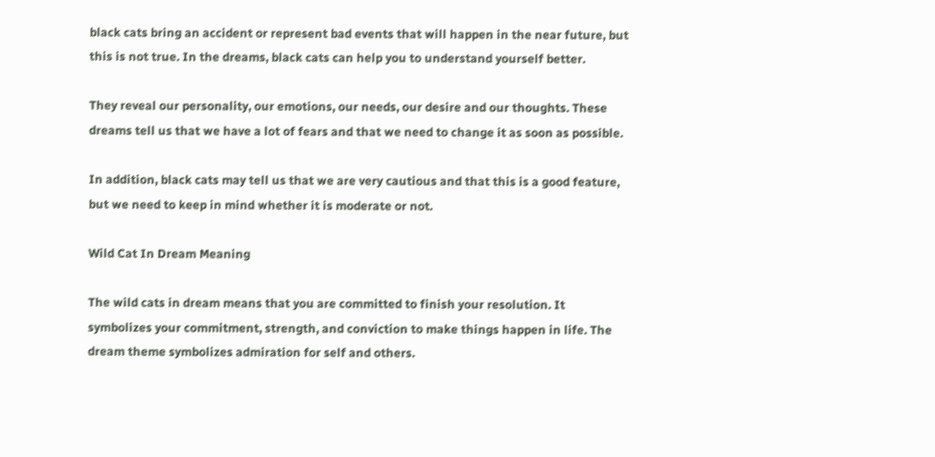black cats bring an accident or represent bad events that will happen in the near future, but this is not true. In the dreams, black cats can help you to understand yourself better.

They reveal our personality, our emotions, our needs, our desire and our thoughts. These dreams tell us that we have a lot of fears and that we need to change it as soon as possible.

In addition, black cats may tell us that we are very cautious and that this is a good feature, but we need to keep in mind whether it is moderate or not.

Wild Cat In Dream Meaning

The wild cats in dream means that you are committed to finish your resolution. It symbolizes your commitment, strength, and conviction to make things happen in life. The dream theme symbolizes admiration for self and others.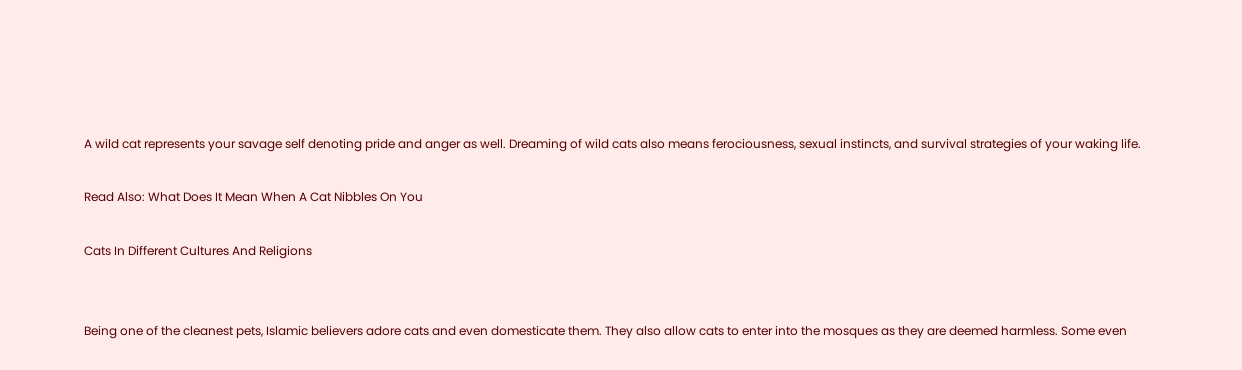A wild cat represents your savage self denoting pride and anger as well. Dreaming of wild cats also means ferociousness, sexual instincts, and survival strategies of your waking life.

Read Also: What Does It Mean When A Cat Nibbles On You

Cats In Different Cultures And Religions


Being one of the cleanest pets, Islamic believers adore cats and even domesticate them. They also allow cats to enter into the mosques as they are deemed harmless. Some even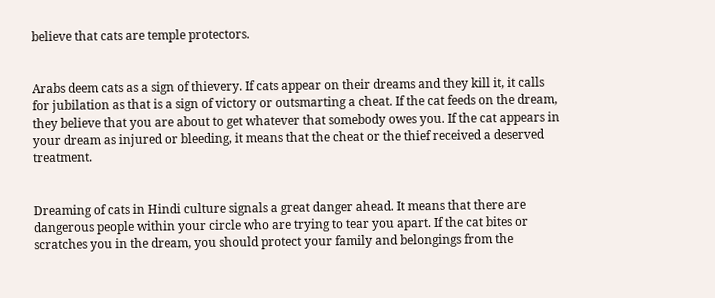believe that cats are temple protectors.


Arabs deem cats as a sign of thievery. If cats appear on their dreams and they kill it, it calls for jubilation as that is a sign of victory or outsmarting a cheat. If the cat feeds on the dream, they believe that you are about to get whatever that somebody owes you. If the cat appears in your dream as injured or bleeding, it means that the cheat or the thief received a deserved treatment.


Dreaming of cats in Hindi culture signals a great danger ahead. It means that there are dangerous people within your circle who are trying to tear you apart. If the cat bites or scratches you in the dream, you should protect your family and belongings from the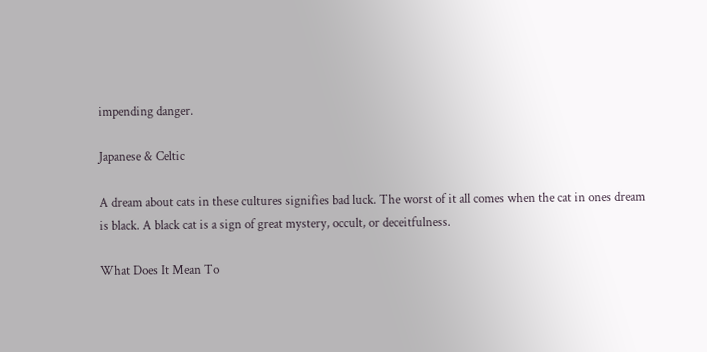impending danger.

Japanese & Celtic

A dream about cats in these cultures signifies bad luck. The worst of it all comes when the cat in ones dream is black. A black cat is a sign of great mystery, occult, or deceitfulness.

What Does It Mean To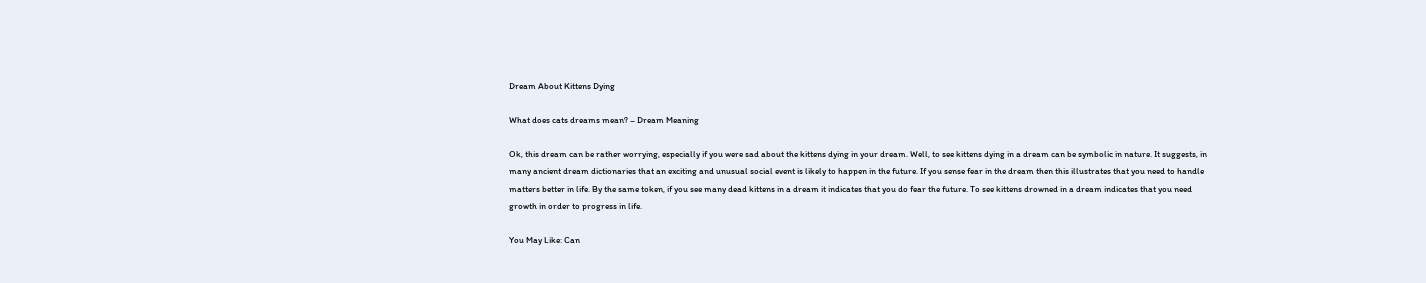Dream About Kittens Dying

What does cats dreams mean? – Dream Meaning

Ok, this dream can be rather worrying, especially if you were sad about the kittens dying in your dream. Well, to see kittens dying in a dream can be symbolic in nature. It suggests, in many ancient dream dictionaries that an exciting and unusual social event is likely to happen in the future. If you sense fear in the dream then this illustrates that you need to handle matters better in life. By the same token, if you see many dead kittens in a dream it indicates that you do fear the future. To see kittens drowned in a dream indicates that you need growth in order to progress in life.

You May Like: Can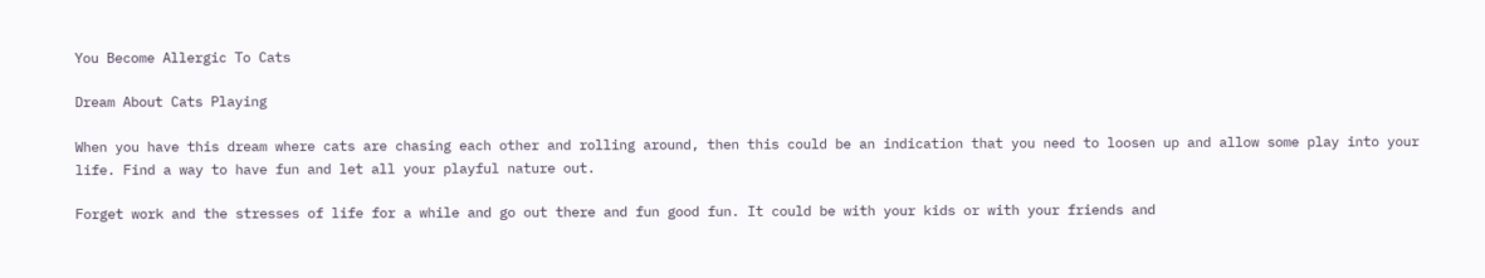You Become Allergic To Cats

Dream About Cats Playing

When you have this dream where cats are chasing each other and rolling around, then this could be an indication that you need to loosen up and allow some play into your life. Find a way to have fun and let all your playful nature out.

Forget work and the stresses of life for a while and go out there and fun good fun. It could be with your kids or with your friends and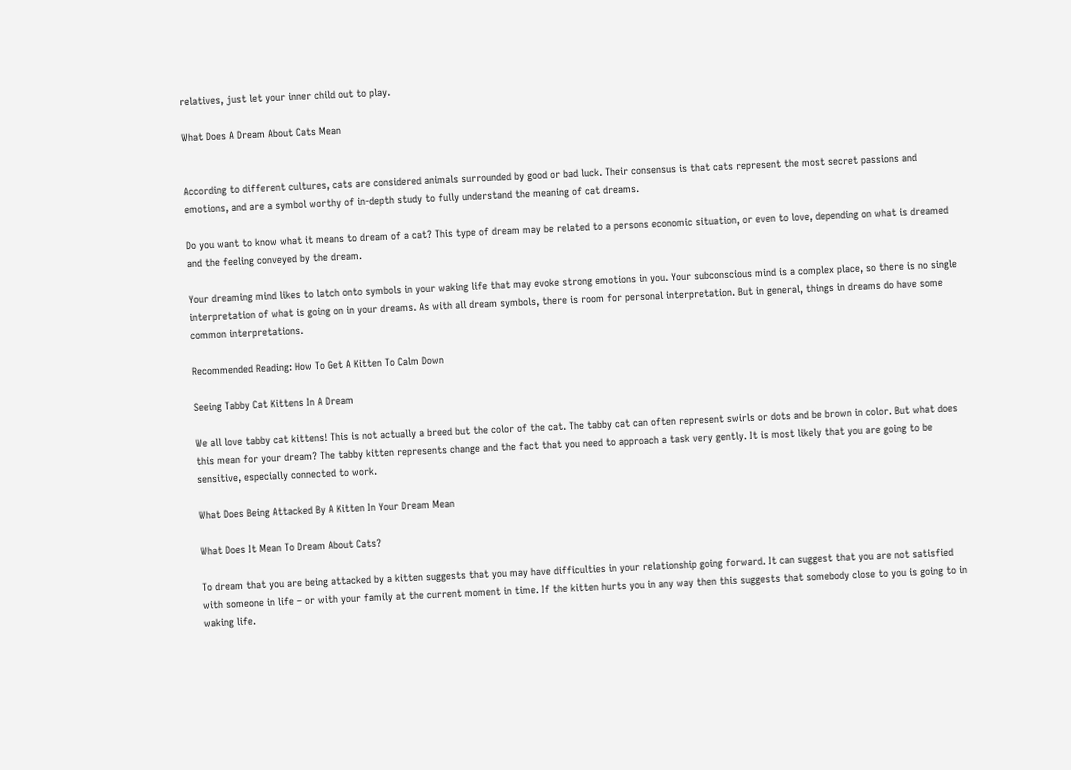relatives, just let your inner child out to play.

What Does A Dream About Cats Mean


According to different cultures, cats are considered animals surrounded by good or bad luck. Their consensus is that cats represent the most secret passions and emotions, and are a symbol worthy of in-depth study to fully understand the meaning of cat dreams.

Do you want to know what it means to dream of a cat? This type of dream may be related to a persons economic situation, or even to love, depending on what is dreamed and the feeling conveyed by the dream.

Your dreaming mind likes to latch onto symbols in your waking life that may evoke strong emotions in you. Your subconscious mind is a complex place, so there is no single interpretation of what is going on in your dreams. As with all dream symbols, there is room for personal interpretation. But in general, things in dreams do have some common interpretations.

Recommended Reading: How To Get A Kitten To Calm Down

Seeing Tabby Cat Kittens In A Dream

We all love tabby cat kittens! This is not actually a breed but the color of the cat. The tabby cat can often represent swirls or dots and be brown in color. But what does this mean for your dream? The tabby kitten represents change and the fact that you need to approach a task very gently. It is most likely that you are going to be sensitive, especially connected to work.

What Does Being Attacked By A Kitten In Your Dream Mean

What Does It Mean To Dream About Cats?

To dream that you are being attacked by a kitten suggests that you may have difficulties in your relationship going forward. It can suggest that you are not satisfied with someone in life – or with your family at the current moment in time. If the kitten hurts you in any way then this suggests that somebody close to you is going to in waking life.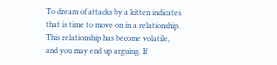To dream of attacks by a kitten indicates that is time to move on in a relationship. This relationship has become volatile, and you may end up arguing. If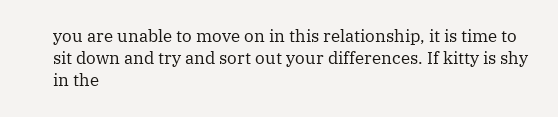you are unable to move on in this relationship, it is time to sit down and try and sort out your differences. If kitty is shy in the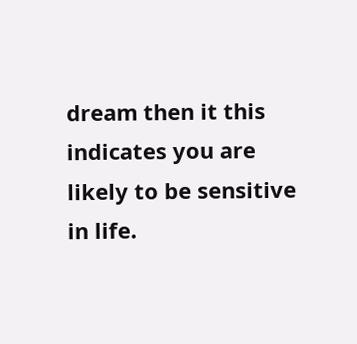dream then it this indicates you are likely to be sensitive in life.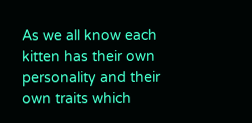As we all know each kitten has their own personality and their own traits which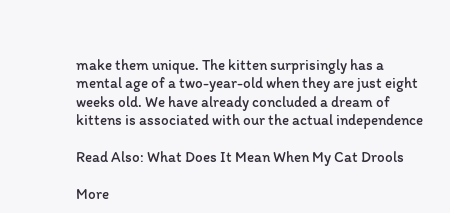make them unique. The kitten surprisingly has a mental age of a two-year-old when they are just eight weeks old. We have already concluded a dream of kittens is associated with our the actual independence

Read Also: What Does It Mean When My Cat Drools

More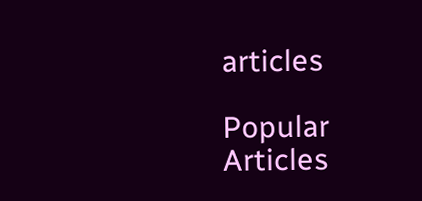articles

Popular Articles